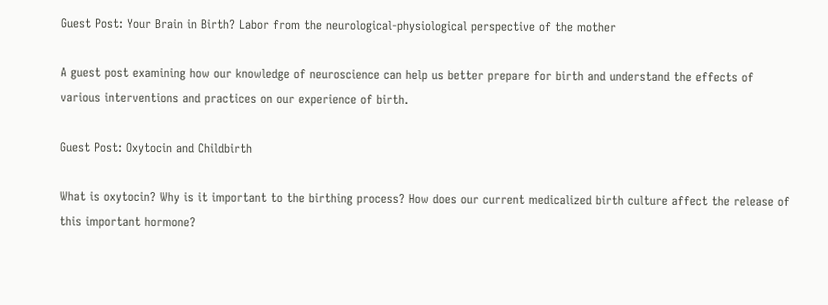Guest Post: Your Brain in Birth? Labor from the neurological-physiological perspective of the mother

A guest post examining how our knowledge of neuroscience can help us better prepare for birth and understand the effects of various interventions and practices on our experience of birth.

Guest Post: Oxytocin and Childbirth

What is oxytocin? Why is it important to the birthing process? How does our current medicalized birth culture affect the release of this important hormone?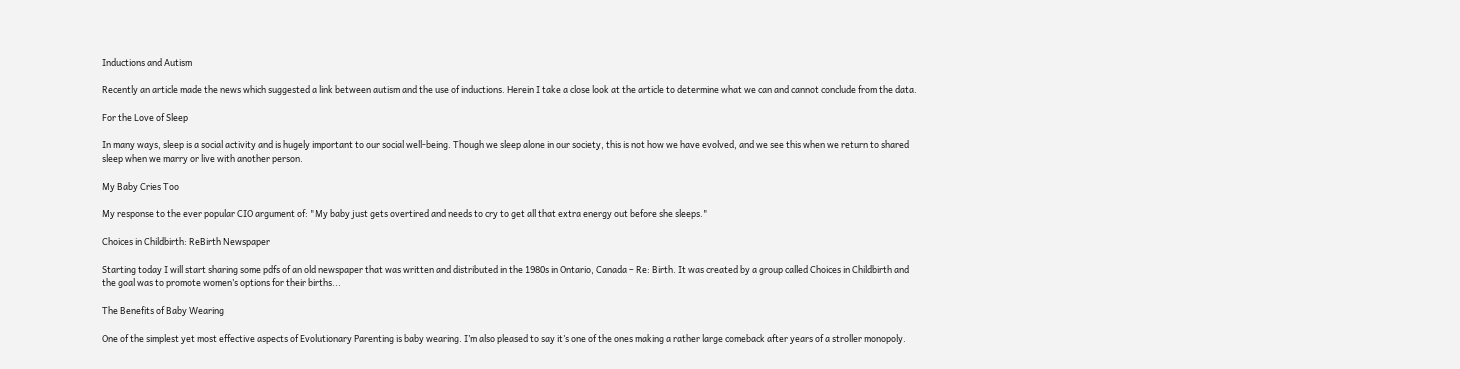Inductions and Autism

Recently an article made the news which suggested a link between autism and the use of inductions. Herein I take a close look at the article to determine what we can and cannot conclude from the data.

For the Love of Sleep

In many ways, sleep is a social activity and is hugely important to our social well-being. Though we sleep alone in our society, this is not how we have evolved, and we see this when we return to shared sleep when we marry or live with another person.

My Baby Cries Too

My response to the ever popular CIO argument of: "My baby just gets overtired and needs to cry to get all that extra energy out before she sleeps."

Choices in Childbirth: ReBirth Newspaper

Starting today I will start sharing some pdfs of an old newspaper that was written and distributed in the 1980s in Ontario, Canada – Re: Birth. It was created by a group called Choices in Childbirth and the goal was to promote women’s options for their births...

The Benefits of Baby Wearing

One of the simplest yet most effective aspects of Evolutionary Parenting is baby wearing. I’m also pleased to say it’s one of the ones making a rather large comeback after years of a stroller monopoly.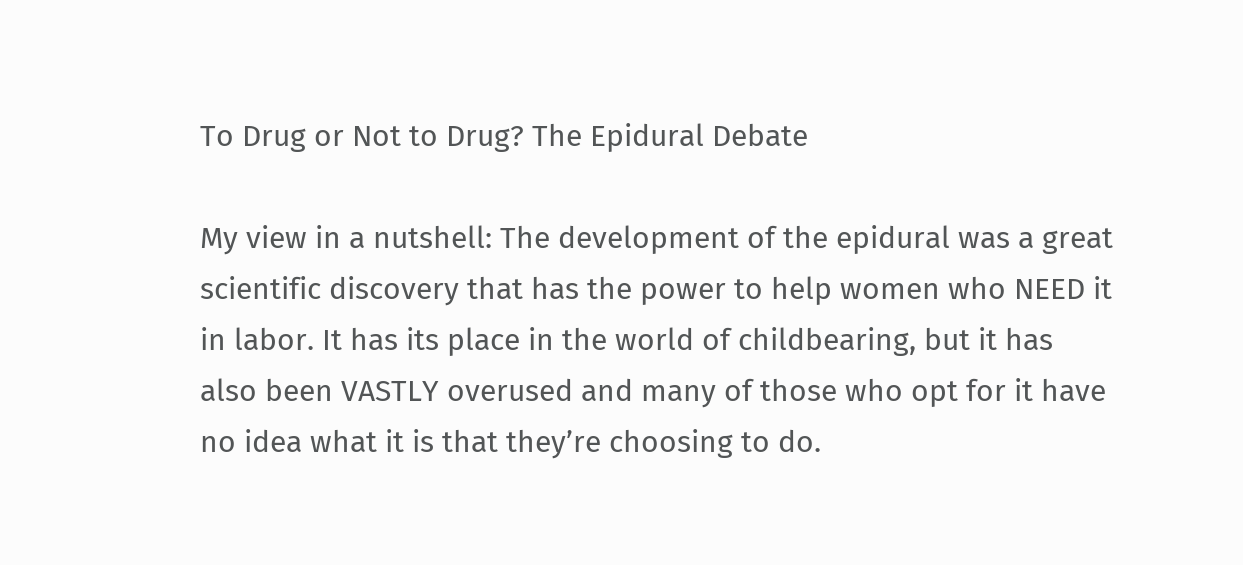To Drug or Not to Drug? The Epidural Debate

My view in a nutshell: The development of the epidural was a great scientific discovery that has the power to help women who NEED it in labor. It has its place in the world of childbearing, but it has also been VASTLY overused and many of those who opt for it have no idea what it is that they’re choosing to do.